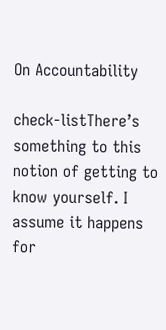On Accountability

check-listThere’s something to this notion of getting to know yourself. I assume it happens for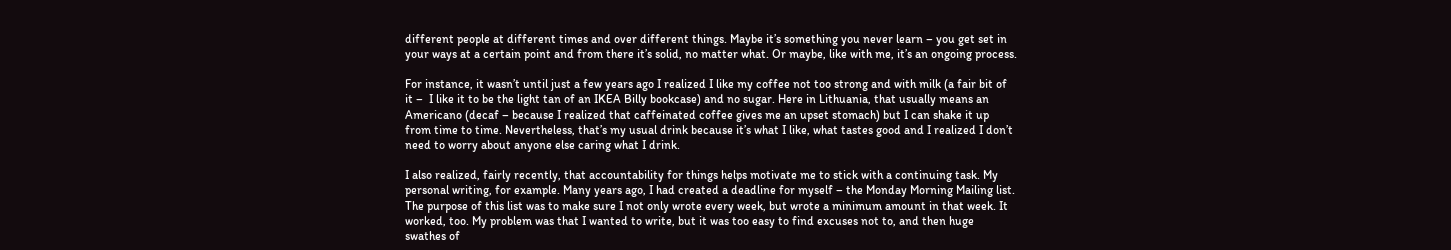different people at different times and over different things. Maybe it’s something you never learn – you get set in your ways at a certain point and from there it’s solid, no matter what. Or maybe, like with me, it’s an ongoing process.

For instance, it wasn’t until just a few years ago I realized I like my coffee not too strong and with milk (a fair bit of it –  I like it to be the light tan of an IKEA Billy bookcase) and no sugar. Here in Lithuania, that usually means an Americano (decaf – because I realized that caffeinated coffee gives me an upset stomach) but I can shake it up from time to time. Nevertheless, that’s my usual drink because it’s what I like, what tastes good and I realized I don’t need to worry about anyone else caring what I drink.

I also realized, fairly recently, that accountability for things helps motivate me to stick with a continuing task. My personal writing, for example. Many years ago, I had created a deadline for myself – the Monday Morning Mailing list. The purpose of this list was to make sure I not only wrote every week, but wrote a minimum amount in that week. It worked, too. My problem was that I wanted to write, but it was too easy to find excuses not to, and then huge swathes of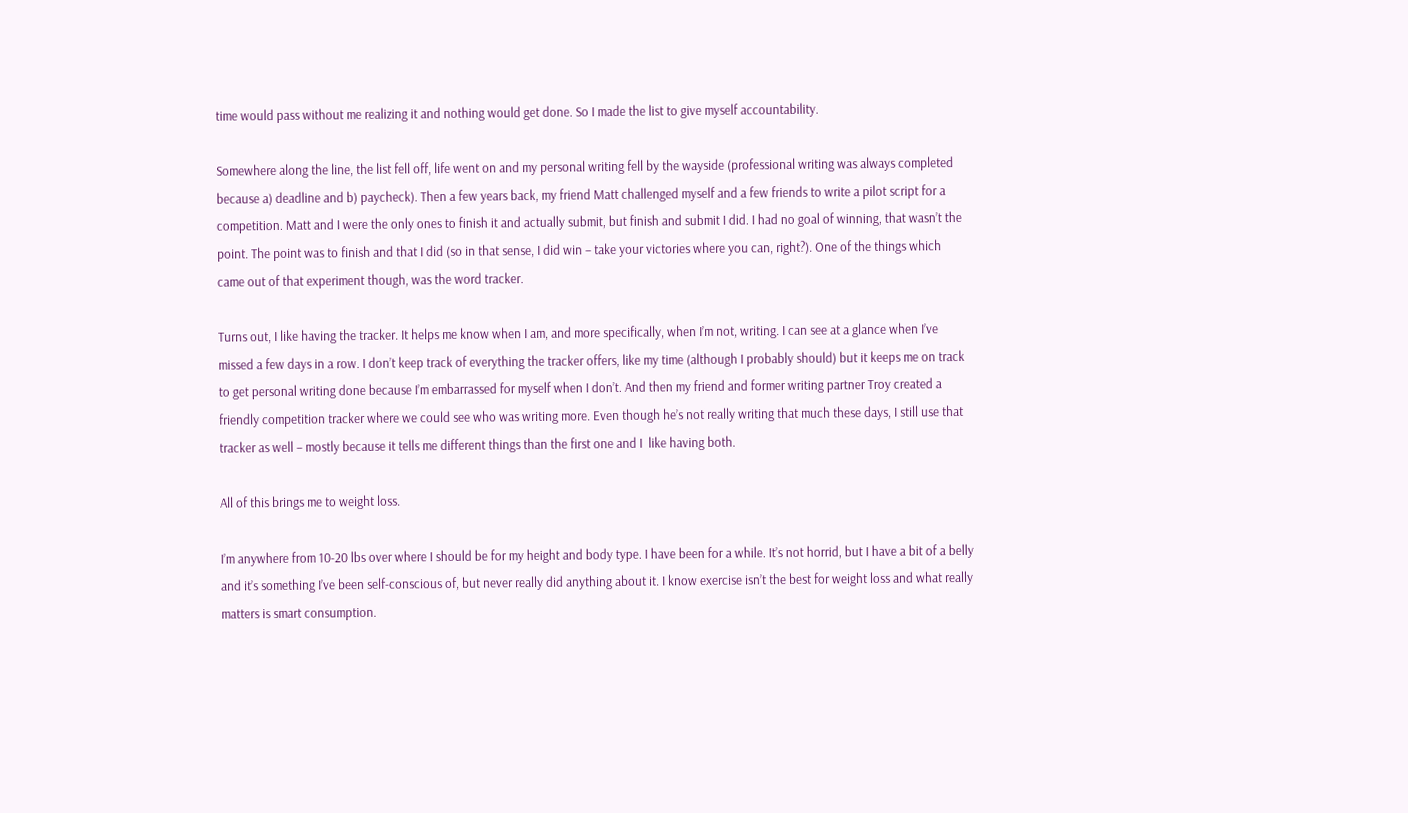time would pass without me realizing it and nothing would get done. So I made the list to give myself accountability.

Somewhere along the line, the list fell off, life went on and my personal writing fell by the wayside (professional writing was always completed because a) deadline and b) paycheck). Then a few years back, my friend Matt challenged myself and a few friends to write a pilot script for a competition. Matt and I were the only ones to finish it and actually submit, but finish and submit I did. I had no goal of winning, that wasn’t the point. The point was to finish and that I did (so in that sense, I did win – take your victories where you can, right?). One of the things which came out of that experiment though, was the word tracker.

Turns out, I like having the tracker. It helps me know when I am, and more specifically, when I’m not, writing. I can see at a glance when I’ve missed a few days in a row. I don’t keep track of everything the tracker offers, like my time (although I probably should) but it keeps me on track to get personal writing done because I’m embarrassed for myself when I don’t. And then my friend and former writing partner Troy created a friendly competition tracker where we could see who was writing more. Even though he’s not really writing that much these days, I still use that tracker as well – mostly because it tells me different things than the first one and I  like having both.

All of this brings me to weight loss.

I’m anywhere from 10-20 lbs over where I should be for my height and body type. I have been for a while. It’s not horrid, but I have a bit of a belly and it’s something I’ve been self-conscious of, but never really did anything about it. I know exercise isn’t the best for weight loss and what really matters is smart consumption.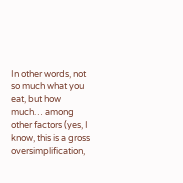In other words, not so much what you eat, but how much… among other factors (yes, I know, this is a gross oversimplification,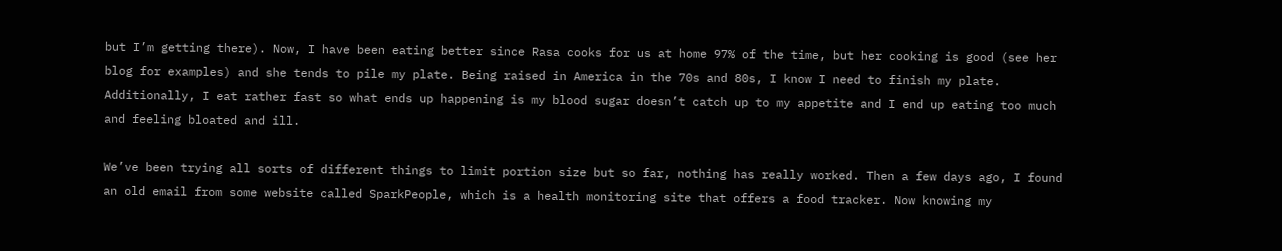but I’m getting there). Now, I have been eating better since Rasa cooks for us at home 97% of the time, but her cooking is good (see her blog for examples) and she tends to pile my plate. Being raised in America in the 70s and 80s, I know I need to finish my plate. Additionally, I eat rather fast so what ends up happening is my blood sugar doesn’t catch up to my appetite and I end up eating too much and feeling bloated and ill.

We’ve been trying all sorts of different things to limit portion size but so far, nothing has really worked. Then a few days ago, I found an old email from some website called SparkPeople, which is a health monitoring site that offers a food tracker. Now knowing my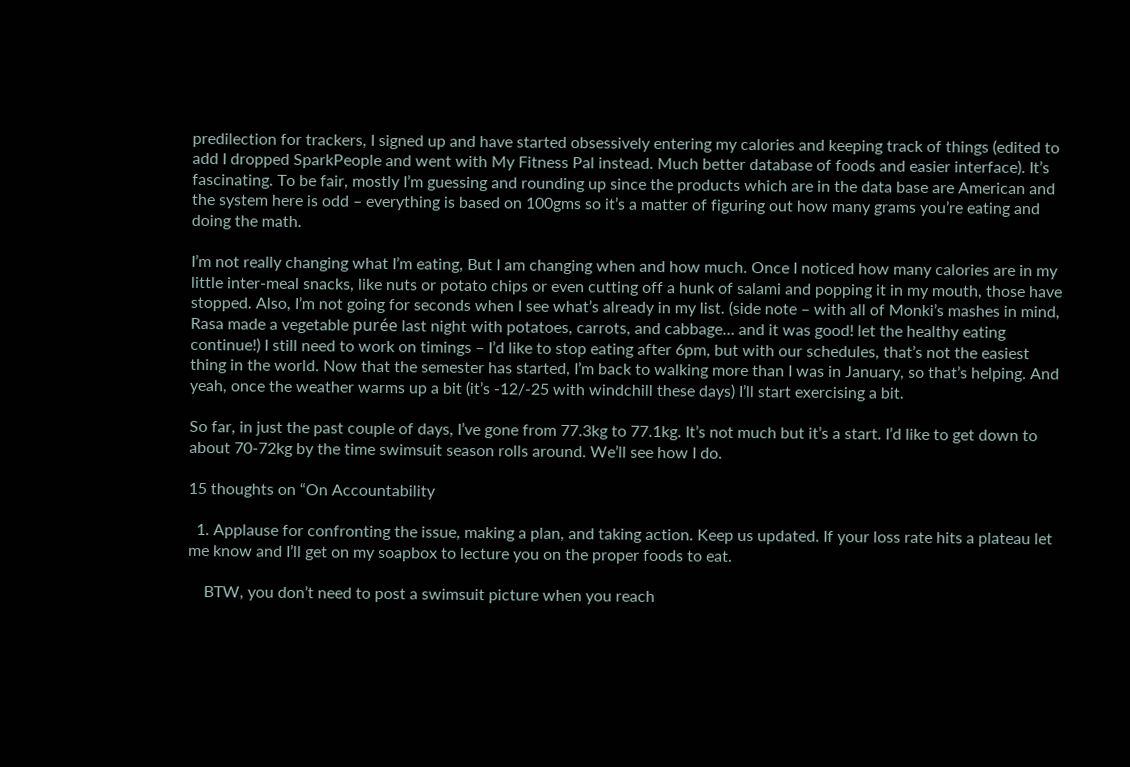predilection for trackers, I signed up and have started obsessively entering my calories and keeping track of things (edited to add I dropped SparkPeople and went with My Fitness Pal instead. Much better database of foods and easier interface). It’s fascinating. To be fair, mostly I’m guessing and rounding up since the products which are in the data base are American and the system here is odd – everything is based on 100gms so it’s a matter of figuring out how many grams you’re eating and doing the math.

I’m not really changing what I’m eating, But I am changing when and how much. Once I noticed how many calories are in my little inter-meal snacks, like nuts or potato chips or even cutting off a hunk of salami and popping it in my mouth, those have stopped. Also, I’m not going for seconds when I see what’s already in my list. (side note – with all of Monki’s mashes in mind, Rasa made a vegetable purée last night with potatoes, carrots, and cabbage… and it was good! let the healthy eating continue!) I still need to work on timings – I’d like to stop eating after 6pm, but with our schedules, that’s not the easiest thing in the world. Now that the semester has started, I’m back to walking more than I was in January, so that’s helping. And yeah, once the weather warms up a bit (it’s -12/-25 with windchill these days) I’ll start exercising a bit.

So far, in just the past couple of days, I’ve gone from 77.3kg to 77.1kg. It’s not much but it’s a start. I’d like to get down to about 70-72kg by the time swimsuit season rolls around. We’ll see how I do.

15 thoughts on “On Accountability

  1. Applause for confronting the issue, making a plan, and taking action. Keep us updated. If your loss rate hits a plateau let me know and I’ll get on my soapbox to lecture you on the proper foods to eat.

    BTW, you don’t need to post a swimsuit picture when you reach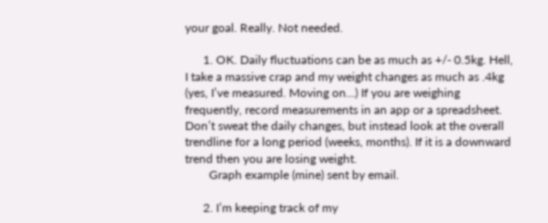your goal. Really. Not needed.

      1. OK. Daily fluctuations can be as much as +/- 0.5kg. Hell, I take a massive crap and my weight changes as much as .4kg (yes, I’ve measured. Moving on…) If you are weighing frequently, record measurements in an app or a spreadsheet. Don’t sweat the daily changes, but instead look at the overall trendline for a long period (weeks, months). If it is a downward trend then you are losing weight.
        Graph example (mine) sent by email.

      2. I’m keeping track of my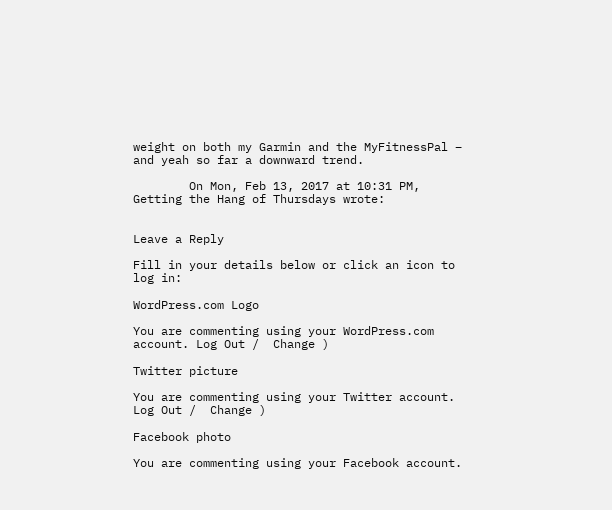weight on both my Garmin and the MyFitnessPal – and yeah so far a downward trend.

        On Mon, Feb 13, 2017 at 10:31 PM, Getting the Hang of Thursdays wrote:


Leave a Reply

Fill in your details below or click an icon to log in:

WordPress.com Logo

You are commenting using your WordPress.com account. Log Out /  Change )

Twitter picture

You are commenting using your Twitter account. Log Out /  Change )

Facebook photo

You are commenting using your Facebook account.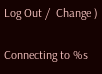Log Out /  Change )

Connecting to %s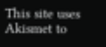This site uses Akismet to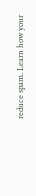reduce spam. Learn how your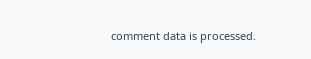comment data is processed.